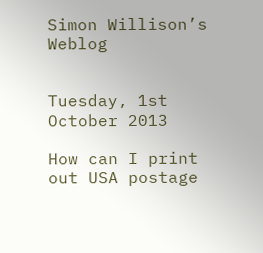Simon Willison’s Weblog


Tuesday, 1st October 2013

How can I print out USA postage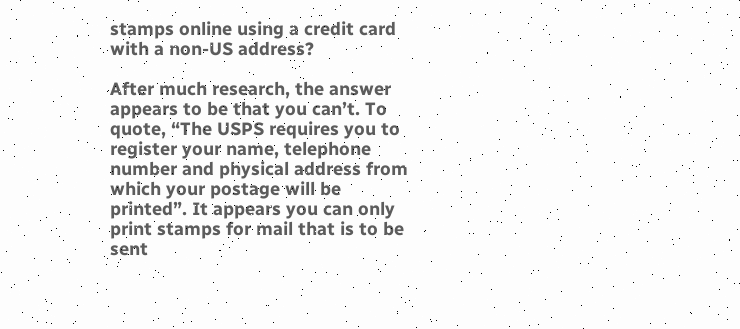stamps online using a credit card with a non-US address?

After much research, the answer appears to be that you can’t. To quote, “The USPS requires you to register your name, telephone number and physical address from which your postage will be printed”. It appears you can only print stamps for mail that is to be sent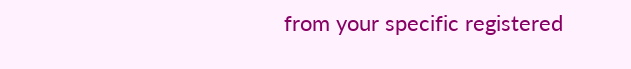from your specific registered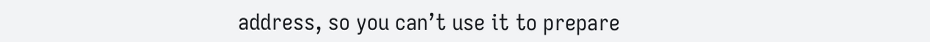address, so you can’t use it to prepare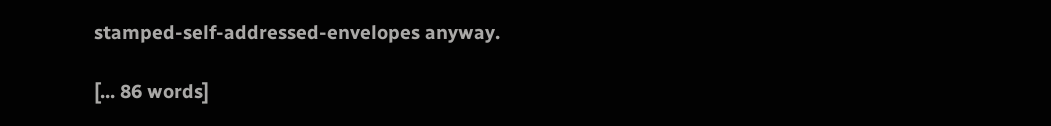stamped-self-addressed-envelopes anyway.

[... 86 words]